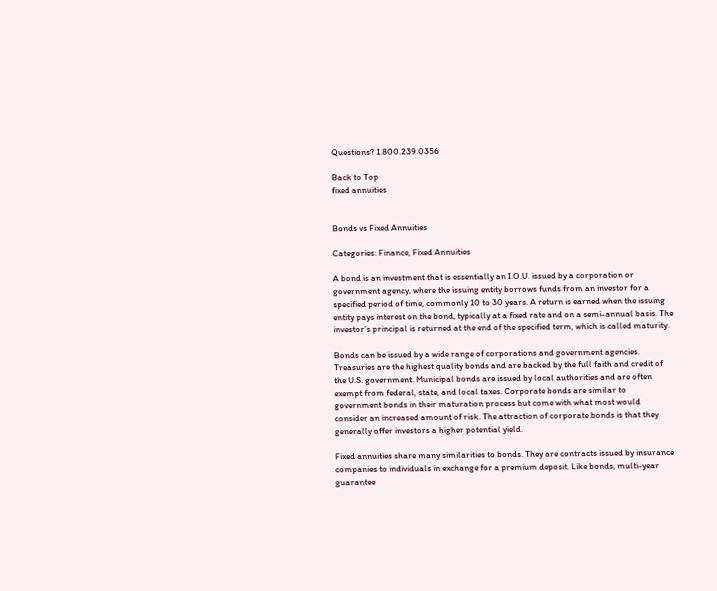Questions? 1.800.239.0356

Back to Top
fixed annuities


Bonds vs Fixed Annuities

Categories: Finance, Fixed Annuities

A bond is an investment that is essentially an I.O.U. issued by a corporation or government agency, where the issuing entity borrows funds from an investor for a specified period of time, commonly 10 to 30 years. A return is earned when the issuing entity pays interest on the bond, typically at a fixed rate and on a semi-annual basis. The investor’s principal is returned at the end of the specified term, which is called maturity.

Bonds can be issued by a wide range of corporations and government agencies. Treasuries are the highest quality bonds and are backed by the full faith and credit of the U.S. government. Municipal bonds are issued by local authorities and are often exempt from federal, state, and local taxes. Corporate bonds are similar to government bonds in their maturation process but come with what most would consider an increased amount of risk. The attraction of corporate bonds is that they generally offer investors a higher potential yield.

Fixed annuities share many similarities to bonds. They are contracts issued by insurance companies to individuals in exchange for a premium deposit. Like bonds, multi-year guarantee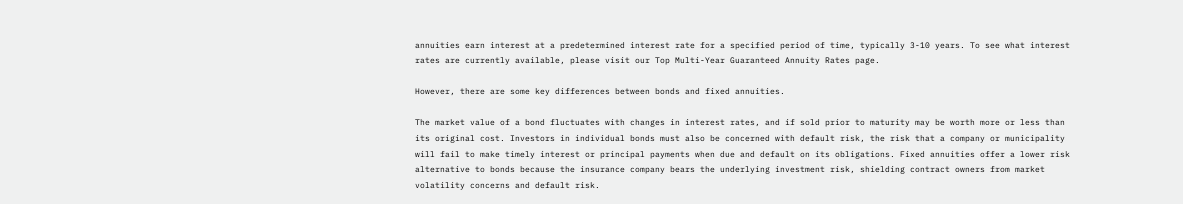annuities earn interest at a predetermined interest rate for a specified period of time, typically 3-10 years. To see what interest rates are currently available, please visit our Top Multi-Year Guaranteed Annuity Rates page.

However, there are some key differences between bonds and fixed annuities.

The market value of a bond fluctuates with changes in interest rates, and if sold prior to maturity may be worth more or less than its original cost. Investors in individual bonds must also be concerned with default risk, the risk that a company or municipality will fail to make timely interest or principal payments when due and default on its obligations. Fixed annuities offer a lower risk alternative to bonds because the insurance company bears the underlying investment risk, shielding contract owners from market volatility concerns and default risk.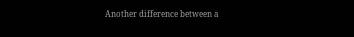Another difference between a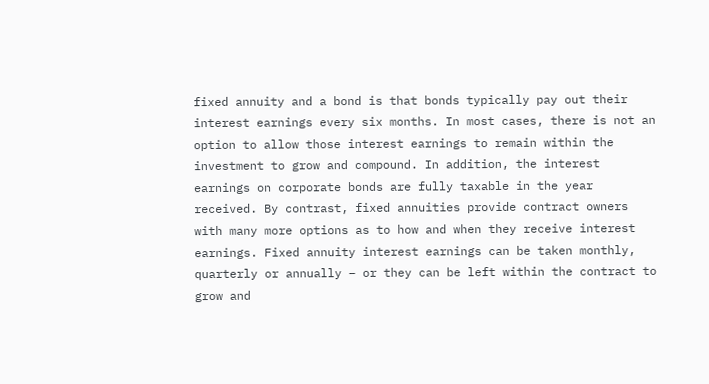fixed annuity and a bond is that bonds typically pay out their interest earnings every six months. In most cases, there is not an option to allow those interest earnings to remain within the investment to grow and compound. In addition, the interest earnings on corporate bonds are fully taxable in the year received. By contrast, fixed annuities provide contract owners with many more options as to how and when they receive interest earnings. Fixed annuity interest earnings can be taken monthly, quarterly or annually – or they can be left within the contract to grow and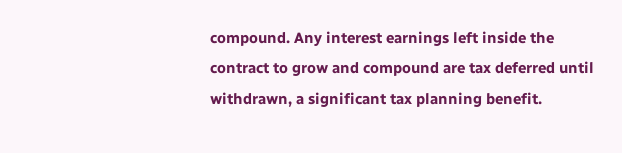compound. Any interest earnings left inside the contract to grow and compound are tax deferred until withdrawn, a significant tax planning benefit.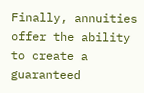Finally, annuities offer the ability to create a guaranteed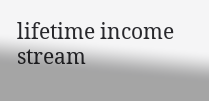lifetime income stream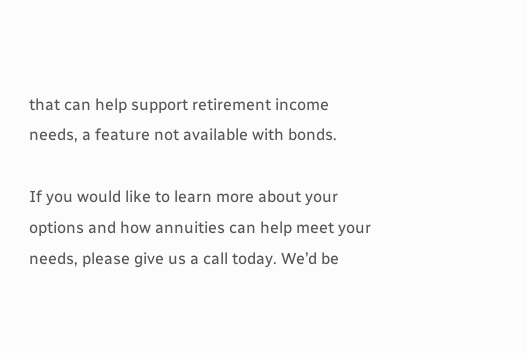that can help support retirement income needs, a feature not available with bonds.

If you would like to learn more about your options and how annuities can help meet your needs, please give us a call today. We’d be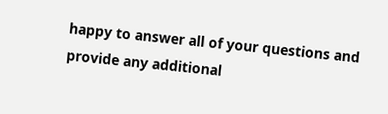happy to answer all of your questions and provide any additional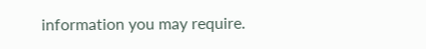information you may require.